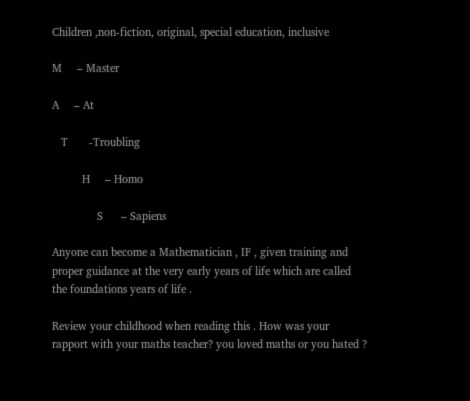Children ,non-fiction, original, special education, inclusive

M     – Master

A     – At

   T       -Troubling

          H     – Homo

               S      – Sapiens

Anyone can become a Mathematician , IF , given training and proper guidance at the very early years of life which are called  the foundations years of life .

Review your childhood when reading this . How was your rapport with your maths teacher? you loved maths or you hated ?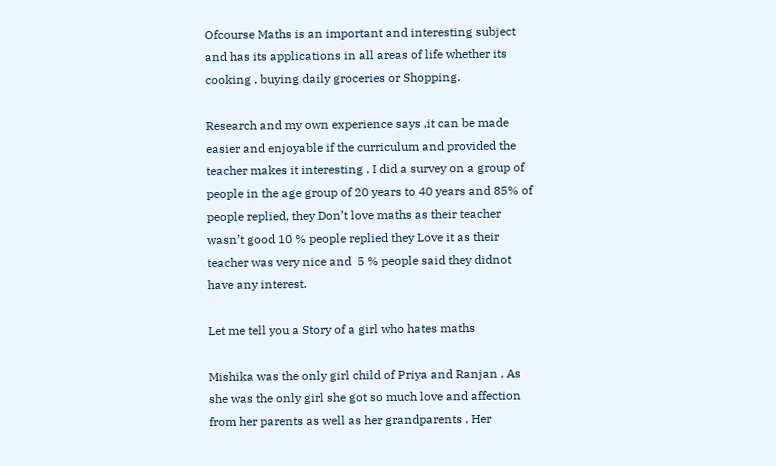Ofcourse Maths is an important and interesting subject and has its applications in all areas of life whether its cooking , buying daily groceries or Shopping.

Research and my own experience says ,it can be made easier and enjoyable if the curriculum and provided the teacher makes it interesting . I did a survey on a group of people in the age group of 20 years to 40 years and 85% of people replied, they Don’t love maths as their teacher wasn’t good 10 % people replied they Love it as their teacher was very nice and  5 % people said they didnot have any interest.

Let me tell you a Story of a girl who hates maths

Mishika was the only girl child of Priya and Ranjan , As she was the only girl she got so much love and affection from her parents as well as her grandparents . Her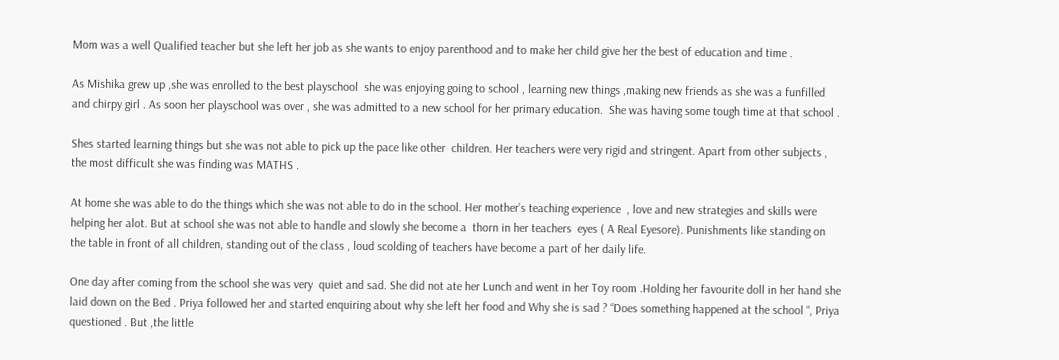Mom was a well Qualified teacher but she left her job as she wants to enjoy parenthood and to make her child give her the best of education and time .

As Mishika grew up ,she was enrolled to the best playschool  she was enjoying going to school , learning new things ,making new friends as she was a funfilled and chirpy girl . As soon her playschool was over , she was admitted to a new school for her primary education.  She was having some tough time at that school .

Shes started learning things but she was not able to pick up the pace like other  children. Her teachers were very rigid and stringent. Apart from other subjects , the most difficult she was finding was MATHS .

At home she was able to do the things which she was not able to do in the school. Her mother’s teaching experience  , love and new strategies and skills were helping her alot. But at school she was not able to handle and slowly she become a  thorn in her teachers  eyes ( A Real Eyesore). Punishments like standing on the table in front of all children, standing out of the class , loud scolding of teachers have become a part of her daily life.

One day after coming from the school she was very  quiet and sad. She did not ate her Lunch and went in her Toy room .Holding her favourite doll in her hand she laid down on the Bed . Priya followed her and started enquiring about why she left her food and Why she is sad ? “Does something happened at the school “, Priya questioned . But ,the little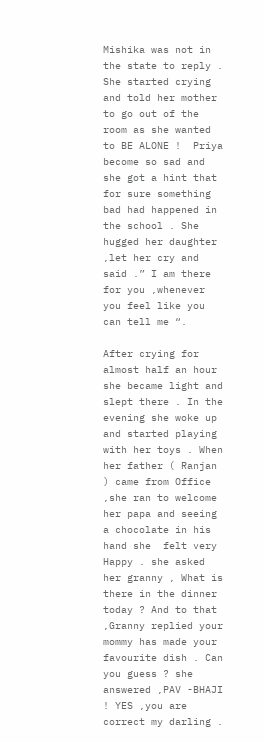Mishika was not in the state to reply . She started crying and told her mother to go out of the room as she wanted to BE ALONE !  Priya become so sad and she got a hint that for sure something bad had happened in the school . She hugged her daughter ,let her cry and said .” I am there for you ,whenever you feel like you can tell me “.

After crying for almost half an hour she became light and slept there . In the evening she woke up and started playing with her toys . When her father ( Ranjan ) came from Office ,she ran to welcome her papa and seeing a chocolate in his hand she  felt very Happy . she asked her granny , What is there in the dinner today ? And to that ,Granny replied your mommy has made your favourite dish . Can you guess ? she answered ,PAV -BHAJI ! YES ,you are correct my darling .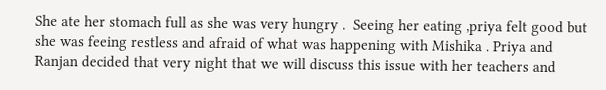She ate her stomach full as she was very hungry .  Seeing her eating ,priya felt good but she was feeing restless and afraid of what was happening with Mishika . Priya and Ranjan decided that very night that we will discuss this issue with her teachers and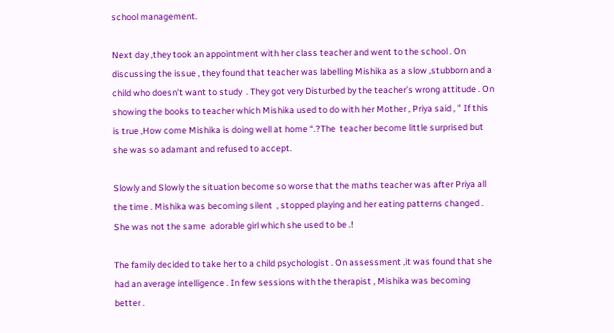school management.

Next day ,they took an appointment with her class teacher and went to the school . On discussing the issue , they found that teacher was labelling Mishika as a slow ,stubborn and a child who doesn’t want to study  . They got very Disturbed by the teacher’s wrong attitude . On showing the books to teacher which Mishika used to do with her Mother , Priya said , ” If this is true ,How come Mishika is doing well at home “.?The  teacher become little surprised but she was so adamant and refused to accept.

Slowly and Slowly the situation become so worse that the maths teacher was after Priya all the time . Mishika was becoming silent  , stopped playing and her eating patterns changed . She was not the same  adorable girl which she used to be .!

The family decided to take her to a child psychologist . On assessment ,it was found that she had an average intelligence . In few sessions with the therapist , Mishika was becoming better .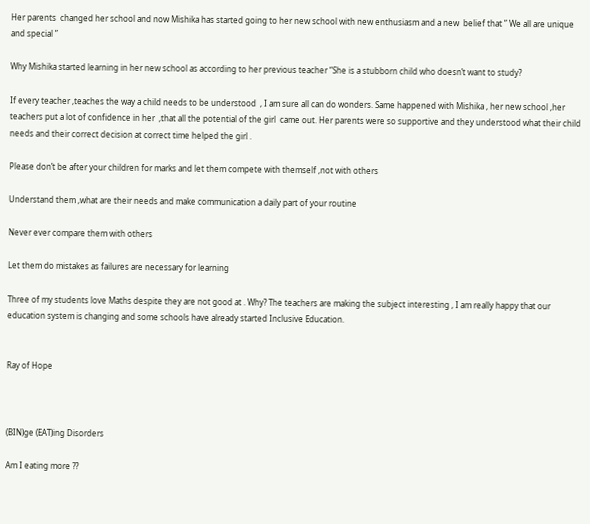Her parents  changed her school and now Mishika has started going to her new school with new enthusiasm and a new  belief that ” We all are unique and special ”

Why Mishika started learning in her new school as according to her previous teacher “She is a stubborn child who doesn’t want to study?

If every teacher ,teaches the way a child needs to be understood  , I am sure all can do wonders. Same happened with Mishika , her new school ,her teachers put a lot of confidence in her  ,that all the potential of the girl  came out. Her parents were so supportive and they understood what their child needs and their correct decision at correct time helped the girl .

Please don’t be after your children for marks and let them compete with themself ,not with others

Understand them ,what are their needs and make communication a daily part of your routine

Never ever compare them with others

Let them do mistakes as failures are necessary for learning

Three of my students love Maths despite they are not good at . Why? The teachers are making the subject interesting , I am really happy that our education system is changing and some schools have already started Inclusive Education.


Ray of Hope



(BIN)ge (EAT)ing Disorders

Am I eating more ??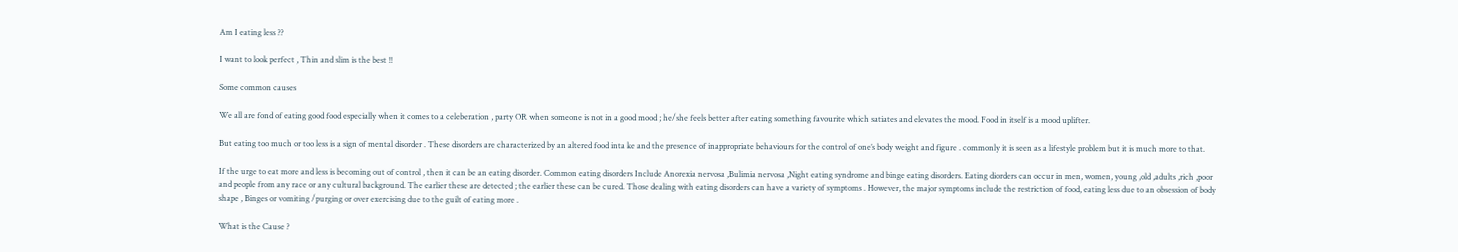Am I eating less ??

I want to look perfect , Thin and slim is the best !!

Some common causes

We all are fond of eating good food especially when it comes to a celeberation , party OR when someone is not in a good mood ; he/she feels better after eating something favourite which satiates and elevates the mood. Food in itself is a mood uplifter.

But eating too much or too less is a sign of mental disorder . These disorders are characterized by an altered food inta ke and the presence of inappropriate behaviours for the control of one’s body weight and figure . commonly it is seen as a lifestyle problem but it is much more to that.

If the urge to eat more and less is becoming out of control , then it can be an eating disorder. Common eating disorders Include Anorexia nervosa ,Bulimia nervosa ,Night eating syndrome and binge eating disorders. Eating diorders can occur in men, women, young ,old ,adults ,rich ,poor and people from any race or any cultural background. The earlier these are detected ; the earlier these can be cured. Those dealing with eating disorders can have a variety of symptoms . However, the major symptoms include the restriction of food, eating less due to an obsession of body shape , Binges or vomiting /purging or over exercising due to the guilt of eating more .

What is the Cause ?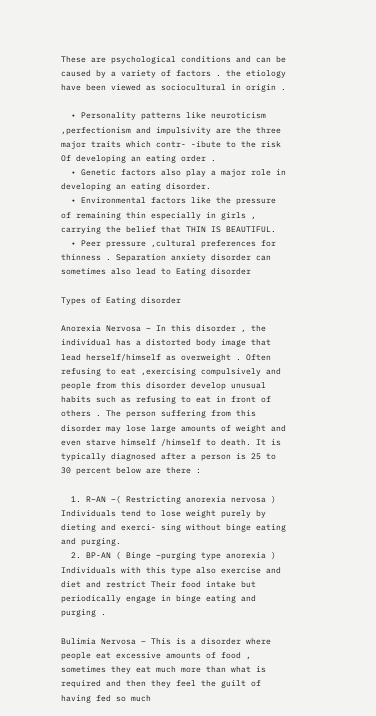These are psychological conditions and can be caused by a variety of factors . the etiology have been viewed as sociocultural in origin .

  • Personality patterns like neuroticism ,perfectionism and impulsivity are the three major traits which contr- -ibute to the risk Of developing an eating order .
  • Genetic factors also play a major role in developing an eating disorder.
  • Environmental factors like the pressure of remaining thin especially in girls , carrying the belief that THIN IS BEAUTIFUL.
  • Peer pressure ,cultural preferences for thinness . Separation anxiety disorder can sometimes also lead to Eating disorder

Types of Eating disorder

Anorexia Nervosa – In this disorder , the individual has a distorted body image that lead herself/himself as overweight . Often refusing to eat ,exercising compulsively and people from this disorder develop unusual habits such as refusing to eat in front of others . The person suffering from this disorder may lose large amounts of weight and even starve himself /himself to death. It is typically diagnosed after a person is 25 to 30 percent below are there :

  1. R–AN –( Restricting anorexia nervosa ) Individuals tend to lose weight purely by dieting and exerci- sing without binge eating and purging.
  2. BP-AN ( Binge –purging type anorexia ) Individuals with this type also exercise and diet and restrict Their food intake but periodically engage in binge eating and purging .

Bulimia Nervosa – This is a disorder where people eat excessive amounts of food , sometimes they eat much more than what is required and then they feel the guilt of having fed so much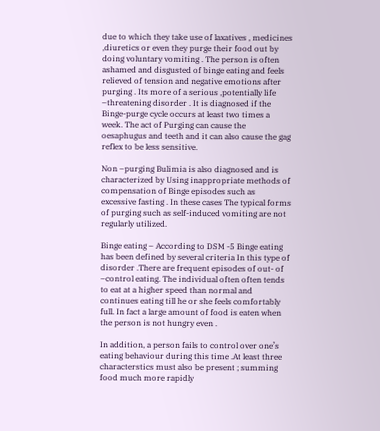due to which they take use of laxatives , medicines ,diuretics or even they purge their food out by doing voluntary vomiting . The person is often ashamed and disgusted of binge eating and feels relieved of tension and negative emotions after purging . Its more of a serious ,potentially life –threatening disorder . It is diagnosed if the Binge-purge cycle occurs at least two times a week. The act of Purging can cause the oesaphugus and teeth and it can also cause the gag reflex to be less sensitive.

Non –purging Bulimia is also diagnosed and is characterized by Using inappropriate methods of compensation of Binge episodes such as excessive fasting . In these cases The typical forms of purging such as self-induced vomiting are not regularly utilized.

Binge eating – According to DSM -5 Binge eating has been defined by several criteria In this type of disorder .There are frequent episodes of out- of –control eating. The individual often often tends to eat at a higher speed than normal and continues eating till he or she feels comfortably full. In fact a large amount of food is eaten when the person is not hungry even .

In addition, a person fails to control over one’s eating behaviour during this time .At least three characterstics must also be present ; summing food much more rapidly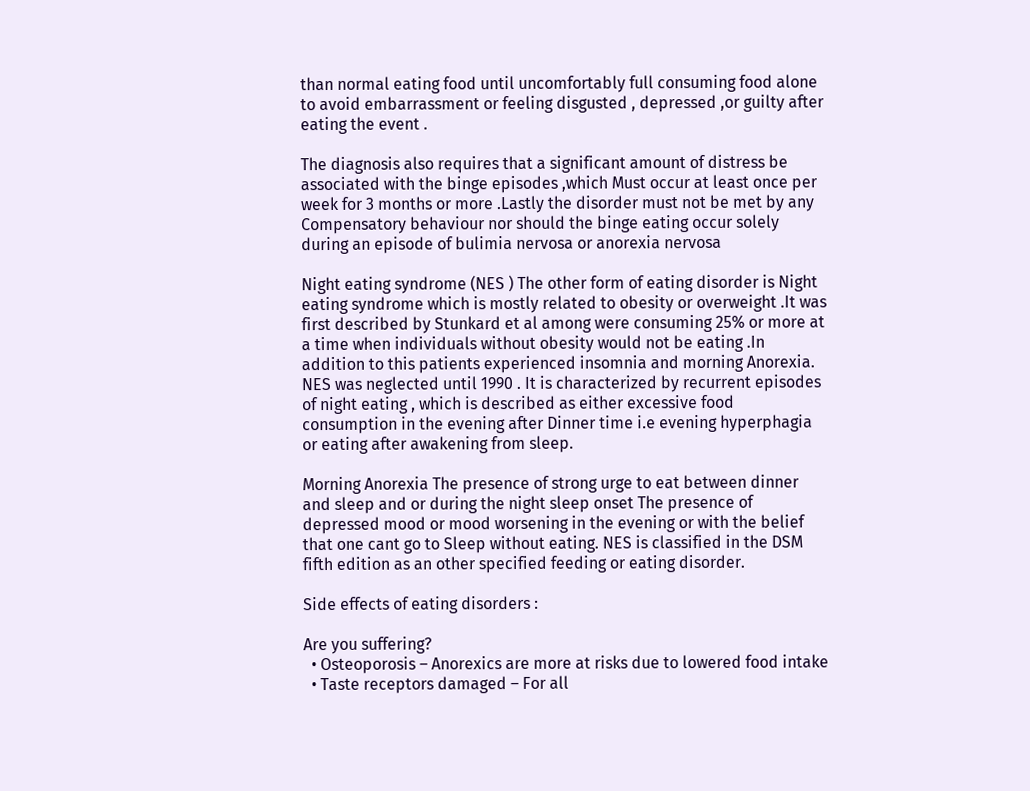than normal eating food until uncomfortably full consuming food alone to avoid embarrassment or feeling disgusted , depressed ,or guilty after eating the event .

The diagnosis also requires that a significant amount of distress be associated with the binge episodes ,which Must occur at least once per week for 3 months or more .Lastly the disorder must not be met by any Compensatory behaviour nor should the binge eating occur solely during an episode of bulimia nervosa or anorexia nervosa

Night eating syndrome (NES ) The other form of eating disorder is Night eating syndrome which is mostly related to obesity or overweight .It was first described by Stunkard et al among were consuming 25% or more at a time when individuals without obesity would not be eating .In addition to this patients experienced insomnia and morning Anorexia. NES was neglected until 1990 . It is characterized by recurrent episodes of night eating , which is described as either excessive food consumption in the evening after Dinner time i.e evening hyperphagia or eating after awakening from sleep.

Morning Anorexia The presence of strong urge to eat between dinner and sleep and or during the night sleep onset The presence of depressed mood or mood worsening in the evening or with the belief that one cant go to Sleep without eating. NES is classified in the DSM fifth edition as an other specified feeding or eating disorder.

Side effects of eating disorders :

Are you suffering?
  • Osteoporosis – Anorexics are more at risks due to lowered food intake
  • Taste receptors damaged – For all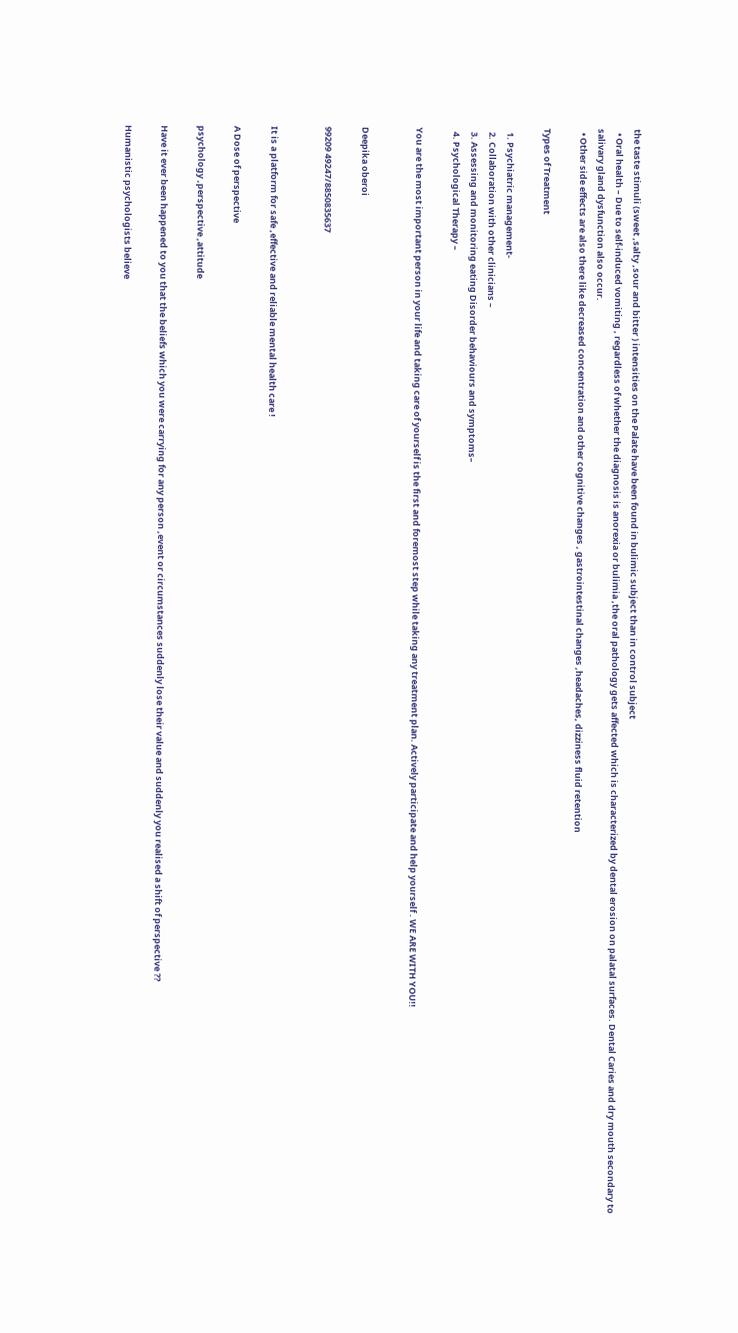the taste stimuli (sweet ,salty ,sour and bitter ) intensities on the Palate have been found in bulimic subject than in control subject
  • Oral health – Due to self-induced vomiting , regardless of whether the diagnosis is anorexia or bulimia ,the oral pathology gets affected which is characterized by dental erosion on palatal surfaces. Dental Caries and dry mouth secondary to salivary gland dysfunction also occur.
  • Other side effects are also there like decreased concentration and other cognitive changes , gastrointestinal changes ,headaches, dizziness fluid retention

Types of Treatment

  1. Psychiatric management-
  2. Collaboration with other clinicians –
  3. Assessing and monitoring eating Disorder behaviours and symptoms–
  4. Psychological Therapy –

You are the most important person in your life and taking care of yourself is the first and foremost step while taking any treatment plan. Actively participate and help yourself . WE ARE WITH YOU!!


Deepika oberoi

99209 49247/8850835637


It is a platform for safe ,effective and reliable mental health care !

A Dose of perspective

psychology ,perspective ,attitude

Have it ever been happened to you that the beliefs which you were carrying for any person ,event or circumstances suddenly lose their value and suddenly you realised a shift of perspective ??

Humanistic psychologists believe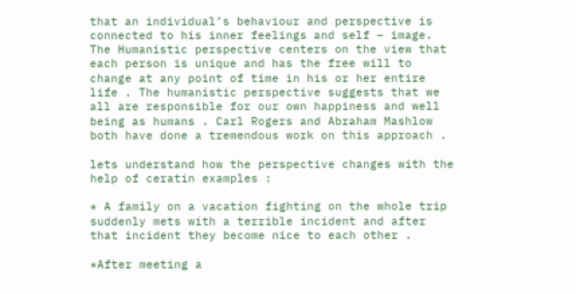that an individual’s behaviour and perspective is connected to his inner feelings and self – image. The Humanistic perspective centers on the view that each person is unique and has the free will to change at any point of time in his or her entire life . The humanistic perspective suggests that we all are responsible for our own happiness and well being as humans . Carl Rogers and Abraham Mashlow both have done a tremendous work on this approach .

lets understand how the perspective changes with the help of ceratin examples :

* A family on a vacation fighting on the whole trip suddenly mets with a terrible incident and after that incident they become nice to each other .

*After meeting a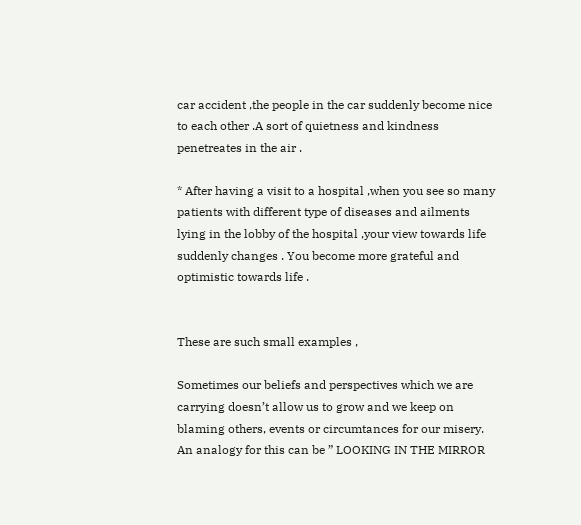car accident ,the people in the car suddenly become nice to each other .A sort of quietness and kindness penetreates in the air .

* After having a visit to a hospital ,when you see so many patients with different type of diseases and ailments lying in the lobby of the hospital ,your view towards life suddenly changes . You become more grateful and optimistic towards life .


These are such small examples ,

Sometimes our beliefs and perspectives which we are carrying doesn’t allow us to grow and we keep on blaming others, events or circumtances for our misery. An analogy for this can be ” LOOKING IN THE MIRROR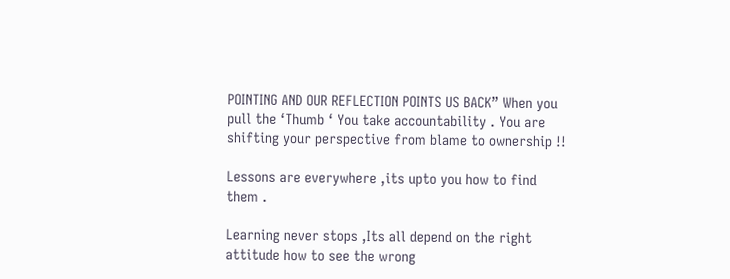POINTING AND OUR REFLECTION POINTS US BACK” When you pull the ‘Thumb ‘ You take accountability . You are shifting your perspective from blame to ownership !!

Lessons are everywhere ,its upto you how to find them .

Learning never stops ,Its all depend on the right attitude how to see the wrong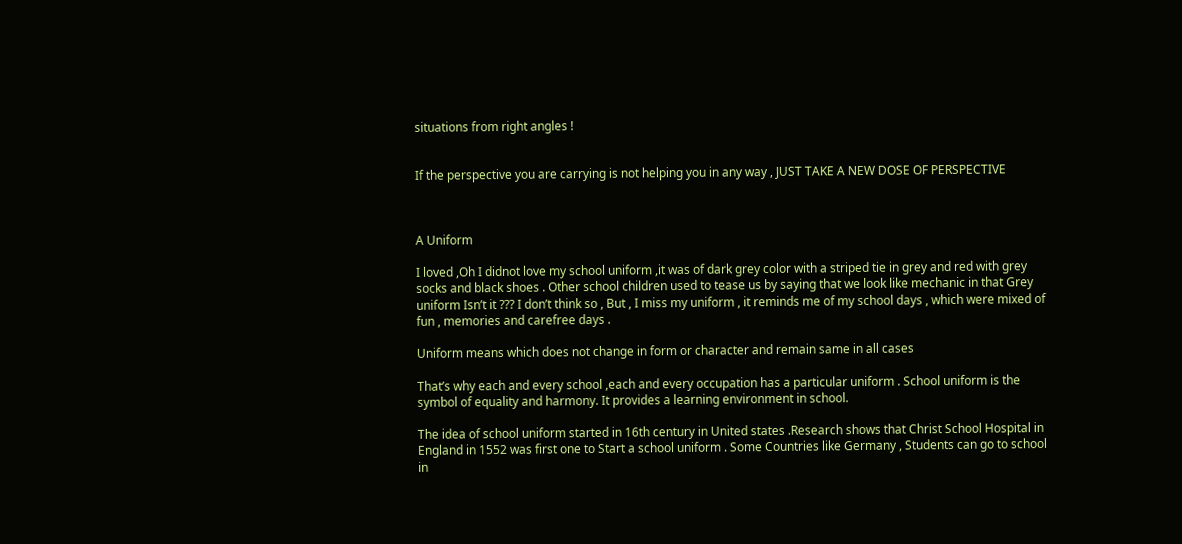situations from right angles !


If the perspective you are carrying is not helping you in any way , JUST TAKE A NEW DOSE OF PERSPECTIVE



A Uniform

I loved ,Oh I didnot love my school uniform ,it was of dark grey color with a striped tie in grey and red with grey socks and black shoes . Other school children used to tease us by saying that we look like mechanic in that Grey uniform Isn’t it ??? I don’t think so , But , I miss my uniform , it reminds me of my school days , which were mixed of fun , memories and carefree days .

Uniform means which does not change in form or character and remain same in all cases

That’s why each and every school ,each and every occupation has a particular uniform . School uniform is the symbol of equality and harmony. It provides a learning environment in school.

The idea of school uniform started in 16th century in United states .Research shows that Christ School Hospital in England in 1552 was first one to Start a school uniform . Some Countries like Germany , Students can go to school in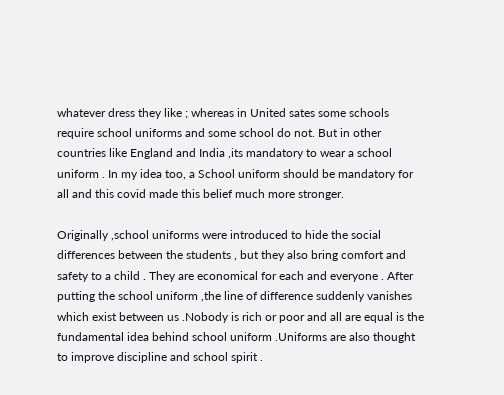whatever dress they like ; whereas in United sates some schools require school uniforms and some school do not. But in other countries like England and India ,its mandatory to wear a school uniform . In my idea too, a School uniform should be mandatory for all and this covid made this belief much more stronger.

Originally ,school uniforms were introduced to hide the social differences between the students , but they also bring comfort and safety to a child . They are economical for each and everyone . After putting the school uniform ,the line of difference suddenly vanishes which exist between us .Nobody is rich or poor and all are equal is the fundamental idea behind school uniform .Uniforms are also thought to improve discipline and school spirit .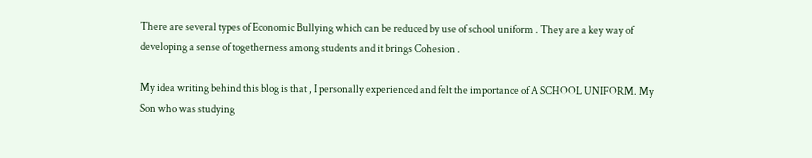There are several types of Economic Bullying which can be reduced by use of school uniform . They are a key way of developing a sense of togetherness among students and it brings Cohesion .

My idea writing behind this blog is that , I personally experienced and felt the importance of A SCHOOL UNIFORM. My Son who was studying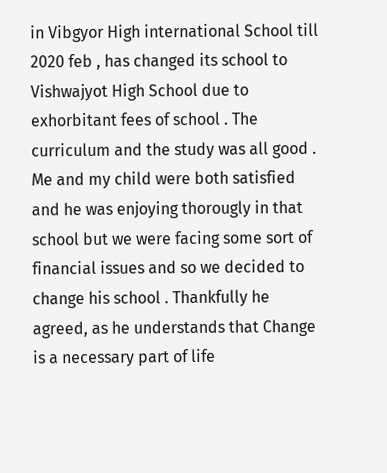in Vibgyor High international School till 2020 feb , has changed its school to Vishwajyot High School due to exhorbitant fees of school . The curriculum and the study was all good . Me and my child were both satisfied and he was enjoying thorougly in that school but we were facing some sort of financial issues and so we decided to change his school . Thankfully he agreed, as he understands that Change is a necessary part of life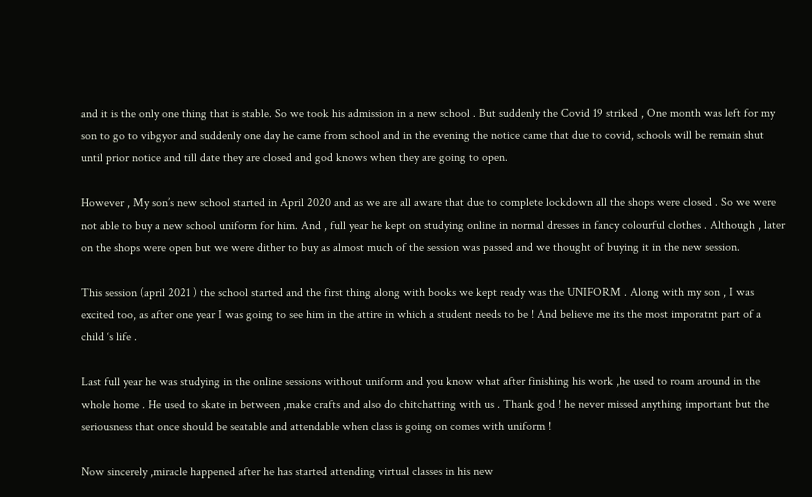and it is the only one thing that is stable. So we took his admission in a new school . But suddenly the Covid 19 striked , One month was left for my son to go to vibgyor and suddenly one day he came from school and in the evening the notice came that due to covid, schools will be remain shut until prior notice and till date they are closed and god knows when they are going to open.

However , My son’s new school started in April 2020 and as we are all aware that due to complete lockdown all the shops were closed . So we were not able to buy a new school uniform for him. And , full year he kept on studying online in normal dresses in fancy colourful clothes . Although , later on the shops were open but we were dither to buy as almost much of the session was passed and we thought of buying it in the new session.

This session (april 2021 ) the school started and the first thing along with books we kept ready was the UNIFORM . Along with my son , I was excited too, as after one year I was going to see him in the attire in which a student needs to be ! And believe me its the most imporatnt part of a child ‘s life .

Last full year he was studying in the online sessions without uniform and you know what after finishing his work ,he used to roam around in the whole home . He used to skate in between ,make crafts and also do chitchatting with us . Thank god ! he never missed anything important but the seriousness that once should be seatable and attendable when class is going on comes with uniform !

Now sincerely ,miracle happened after he has started attending virtual classes in his new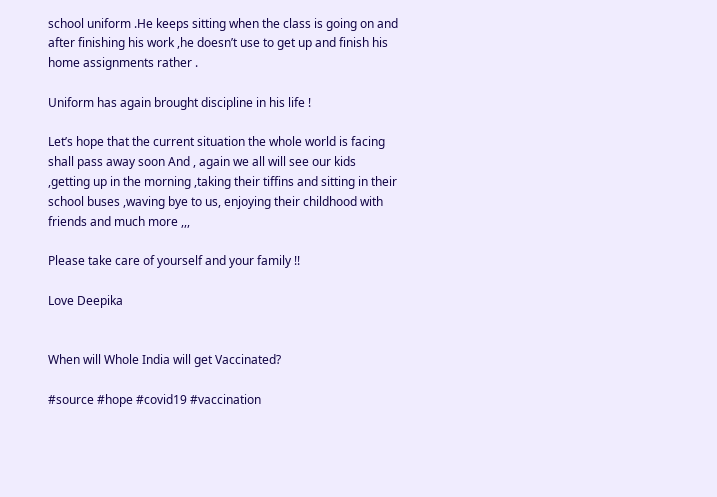school uniform .He keeps sitting when the class is going on and after finishing his work ,he doesn’t use to get up and finish his home assignments rather .

Uniform has again brought discipline in his life !

Let’s hope that the current situation the whole world is facing shall pass away soon And , again we all will see our kids ,getting up in the morning ,taking their tiffins and sitting in their school buses ,waving bye to us, enjoying their childhood with friends and much more ,,,

Please take care of yourself and your family !!

Love Deepika


When will Whole India will get Vaccinated?

#source #hope #covid19 #vaccination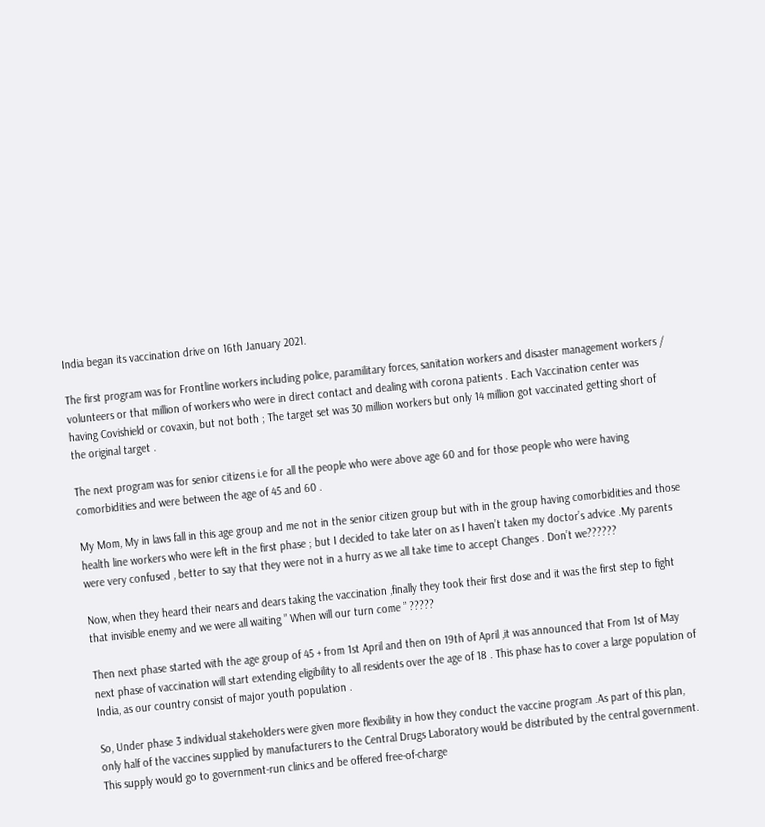India began its vaccination drive on 16th January 2021.

The first program was for Frontline workers including police, paramilitary forces, sanitation workers and disaster management workers / volunteers or that million of workers who were in direct contact and dealing with corona patients . Each Vaccination center was having Covishield or covaxin, but not both ; The target set was 30 million workers but only 14 million got vaccinated getting short of the original target .

The next program was for senior citizens i.e for all the people who were above age 60 and for those people who were having comorbidities and were between the age of 45 and 60 .

My Mom, My in laws fall in this age group and me not in the senior citizen group but with in the group having comorbidities and those health line workers who were left in the first phase ; but I decided to take later on as I haven’t taken my doctor’s advice .My parents were very confused , better to say that they were not in a hurry as we all take time to accept Changes . Don’t we??????

Now, when they heard their nears and dears taking the vaccination ,finally they took their first dose and it was the first step to fight that invisible enemy and we were all waiting ” When will our turn come ” ?????

Then next phase started with the age group of 45 + from 1st April and then on 19th of April ,it was announced that From 1st of May next phase of vaccination will start extending eligibility to all residents over the age of 18 . This phase has to cover a large population of India, as our country consist of major youth population .

So, Under phase 3 individual stakeholders were given more flexibility in how they conduct the vaccine program .As part of this plan, only half of the vaccines supplied by manufacturers to the Central Drugs Laboratory would be distributed by the central government. This supply would go to government-run clinics and be offered free-of-charge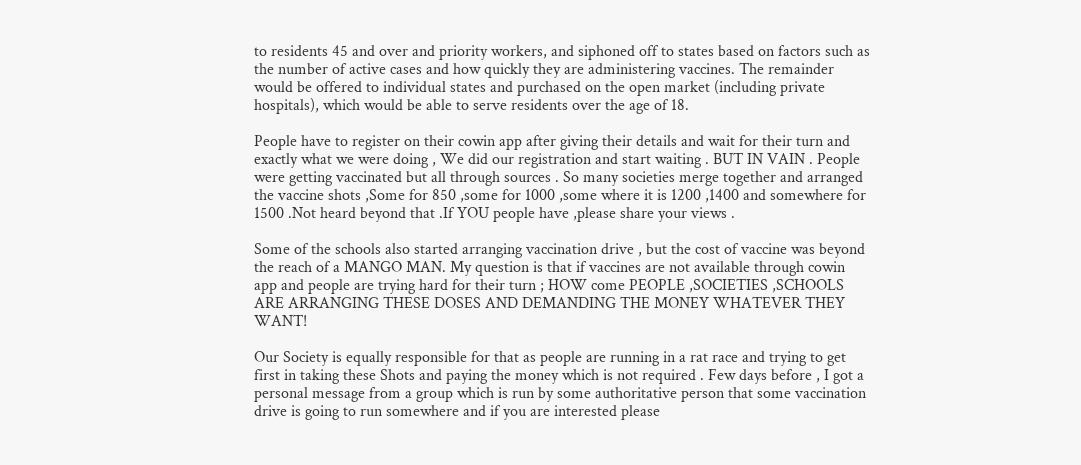to residents 45 and over and priority workers, and siphoned off to states based on factors such as the number of active cases and how quickly they are administering vaccines. The remainder would be offered to individual states and purchased on the open market (including private hospitals), which would be able to serve residents over the age of 18.

People have to register on their cowin app after giving their details and wait for their turn and exactly what we were doing , We did our registration and start waiting . BUT IN VAIN . People were getting vaccinated but all through sources . So many societies merge together and arranged the vaccine shots ,Some for 850 ,some for 1000 ,some where it is 1200 ,1400 and somewhere for 1500 .Not heard beyond that .If YOU people have ,please share your views .

Some of the schools also started arranging vaccination drive , but the cost of vaccine was beyond the reach of a MANGO MAN. My question is that if vaccines are not available through cowin app and people are trying hard for their turn ; HOW come PEOPLE ,SOCIETIES ,SCHOOLS ARE ARRANGING THESE DOSES AND DEMANDING THE MONEY WHATEVER THEY WANT!

Our Society is equally responsible for that as people are running in a rat race and trying to get first in taking these Shots and paying the money which is not required . Few days before , I got a personal message from a group which is run by some authoritative person that some vaccination drive is going to run somewhere and if you are interested please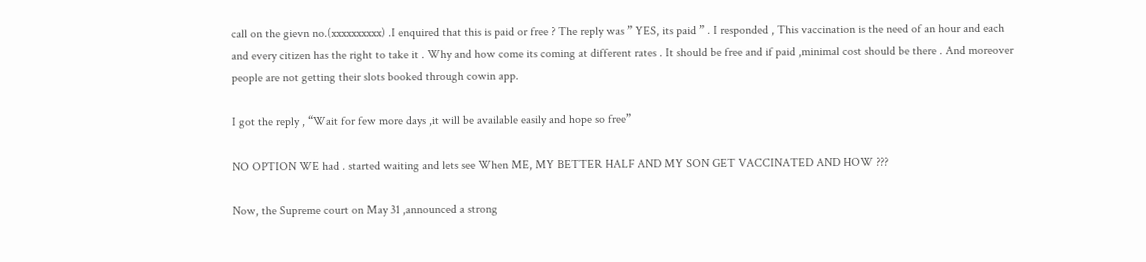call on the gievn no.(xxxxxxxxxx) .I enquired that this is paid or free ? The reply was ” YES, its paid ” . I responded , This vaccination is the need of an hour and each and every citizen has the right to take it . Why and how come its coming at different rates . It should be free and if paid ,minimal cost should be there . And moreover people are not getting their slots booked through cowin app.

I got the reply , “Wait for few more days ,it will be available easily and hope so free”

NO OPTION WE had . started waiting and lets see When ME, MY BETTER HALF AND MY SON GET VACCINATED AND HOW ???

Now, the Supreme court on May 31 ,announced a strong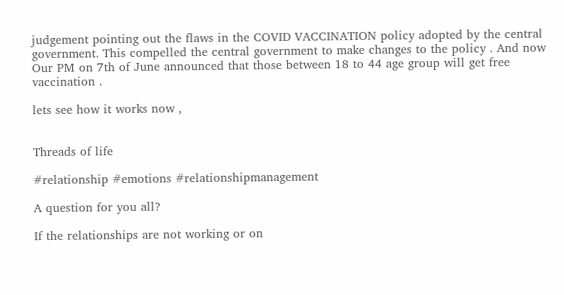judgement pointing out the flaws in the COVID VACCINATION policy adopted by the central government. This compelled the central government to make changes to the policy . And now Our PM on 7th of June announced that those between 18 to 44 age group will get free vaccination .

lets see how it works now ,


Threads of life

#relationship #emotions #relationshipmanagement

A question for you all?

If the relationships are not working or on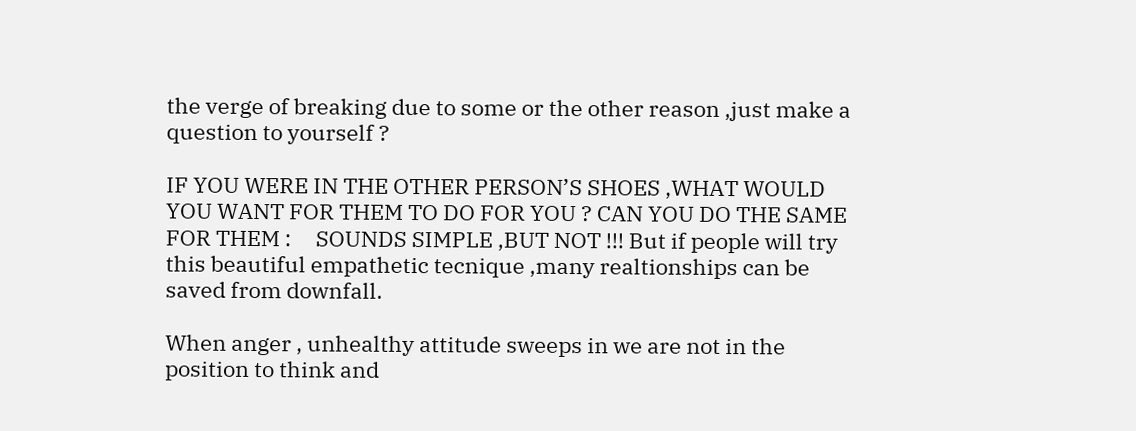the verge of breaking due to some or the other reason ,just make a question to yourself ?

IF YOU WERE IN THE OTHER PERSON’S SHOES ,WHAT WOULD YOU WANT FOR THEM TO DO FOR YOU ? CAN YOU DO THE SAME FOR THEM :     SOUNDS SIMPLE ,BUT NOT !!! But if people will try this beautiful empathetic tecnique ,many realtionships can be saved from downfall.

When anger , unhealthy attitude sweeps in we are not in the position to think and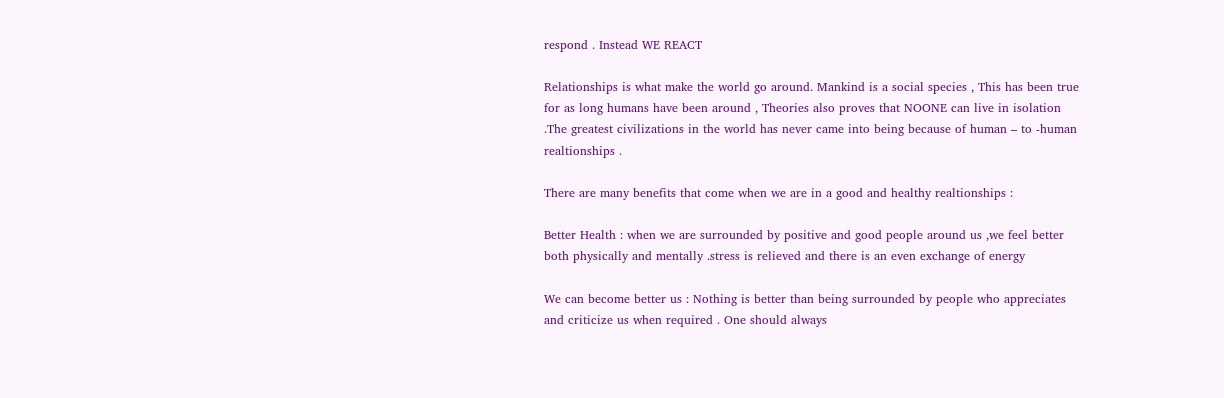respond . Instead WE REACT

Relationships is what make the world go around. Mankind is a social species , This has been true for as long humans have been around , Theories also proves that NOONE can live in isolation .The greatest civilizations in the world has never came into being because of human – to -human realtionships .

There are many benefits that come when we are in a good and healthy realtionships :

Better Health : when we are surrounded by positive and good people around us ,we feel better both physically and mentally .stress is relieved and there is an even exchange of energy

We can become better us : Nothing is better than being surrounded by people who appreciates and criticize us when required . One should always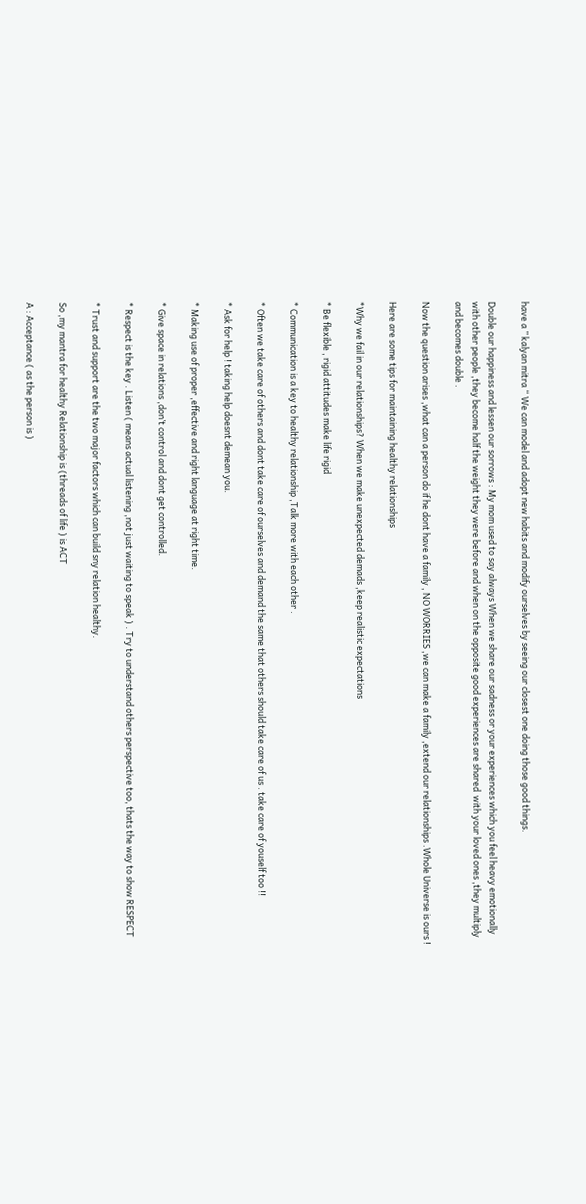have a ” kalyan mitra “ We can model and adopt new habits and modify ourselves by seeing our closest one doing those good things.

Double our happiness and lessen our sorrows : My mom used to say always When we share our sadness or your experiences which you feel heavy emotionally with other people ,they become half the weight they were before and when on the opposite good experiences are shared  with your loved ones ,they multiply and becomes double .

Now the question arises ,what can a person do if he dont have a family , NO WORRIES ,we can make a family ,extend our relationships .Whole Universe is ours !

Here are some tips for maintaining healthy relationships

*Why we fail in our relationships? When we make unexpected demads ,keep realistic expectations

* Be flexible , rigid attitudes make life rigid

* Communication is a key to healthy relationship ,Talk more with each other .

* Often we take care of others and dont take care of ourselves and demand the same that others should take care of us . take care of youself too !!

* Ask for help ! taking help doesnt demean you.

* Making use of proper ,effective and right language at right time.

* Give space in relations ,don’t control and dont get controlled.

* Respect is the key . Listen ( means actual listening ,not just waiting to speak ) . Try to understand others perspective too, thats the way to show RESPECT

* Trust and support are the two major factors which can build sny relation healthy.

So ,my mantra for healthy Relationship is (threads of life ) is ACT

A : Acceptance ( as the person is )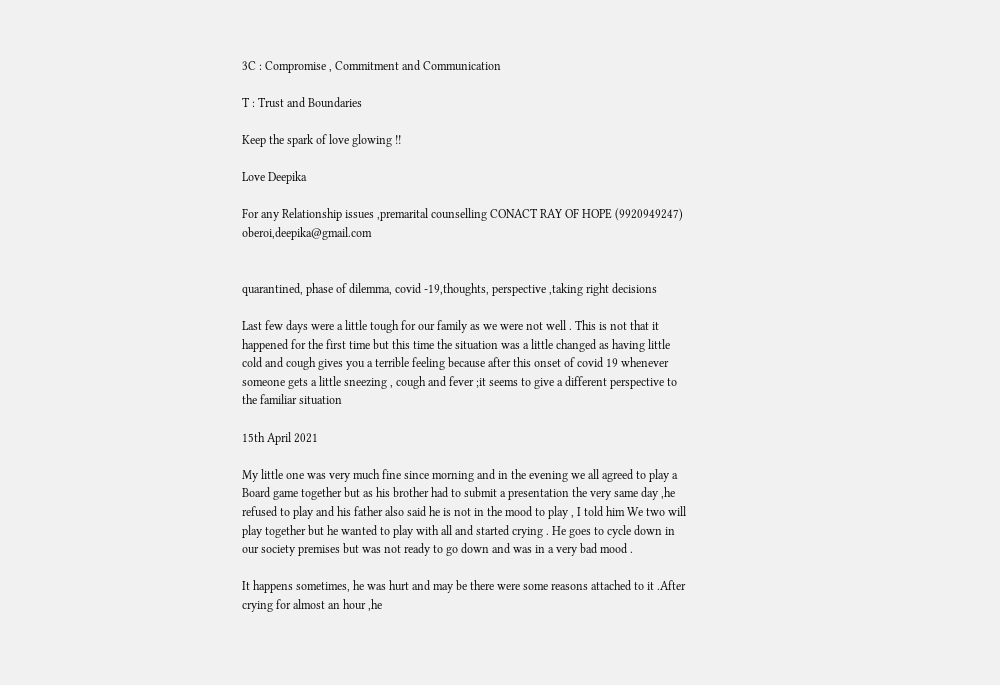3C : Compromise , Commitment and Communication

T : Trust and Boundaries

Keep the spark of love glowing !!

Love Deepika

For any Relationship issues ,premarital counselling CONACT RAY OF HOPE (9920949247) oberoi,deepika@gmail.com


quarantined, phase of dilemma, covid -19,thoughts, perspective ,taking right decisions

Last few days were a little tough for our family as we were not well . This is not that it happened for the first time but this time the situation was a little changed as having little cold and cough gives you a terrible feeling because after this onset of covid 19 whenever someone gets a little sneezing , cough and fever ;it seems to give a different perspective to the familiar situation

15th April 2021

My little one was very much fine since morning and in the evening we all agreed to play a Board game together but as his brother had to submit a presentation the very same day ,he refused to play and his father also said he is not in the mood to play , I told him We two will play together but he wanted to play with all and started crying . He goes to cycle down in our society premises but was not ready to go down and was in a very bad mood .

It happens sometimes, he was hurt and may be there were some reasons attached to it .After crying for almost an hour ,he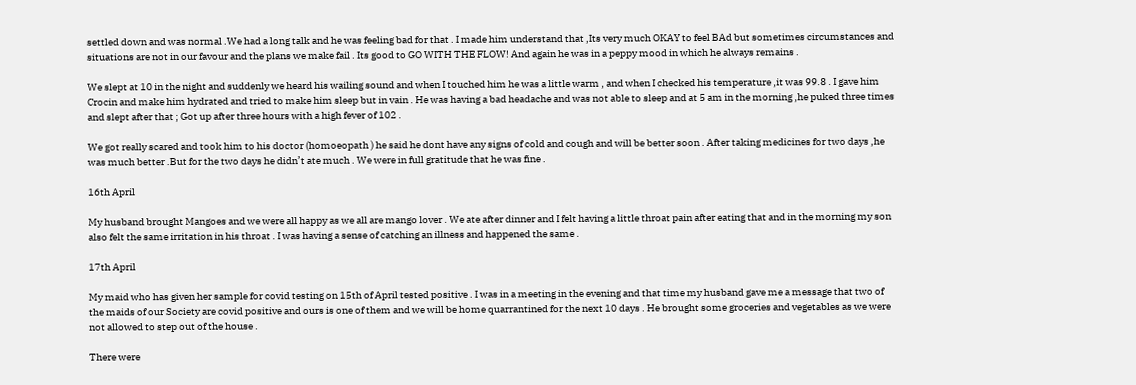settled down and was normal .We had a long talk and he was feeling bad for that . I made him understand that ,Its very much OKAY to feel BAd but sometimes circumstances and situations are not in our favour and the plans we make fail . Its good to GO WITH THE FLOW! And again he was in a peppy mood in which he always remains .

We slept at 10 in the night and suddenly we heard his wailing sound and when I touched him he was a little warm , and when I checked his temperature ,it was 99.8 . I gave him Crocin and make him hydrated and tried to make him sleep but in vain . He was having a bad headache and was not able to sleep and at 5 am in the morning ,he puked three times and slept after that ; Got up after three hours with a high fever of 102 .

We got really scared and took him to his doctor (homoeopath ) he said he dont have any signs of cold and cough and will be better soon . After taking medicines for two days ,he was much better .But for the two days he didn’t ate much . We were in full gratitude that he was fine .

16th April

My husband brought Mangoes and we were all happy as we all are mango lover . We ate after dinner and I felt having a little throat pain after eating that and in the morning my son also felt the same irritation in his throat . I was having a sense of catching an illness and happened the same .

17th April

My maid who has given her sample for covid testing on 15th of April tested positive . I was in a meeting in the evening and that time my husband gave me a message that two of the maids of our Society are covid positive and ours is one of them and we will be home quarrantined for the next 10 days . He brought some groceries and vegetables as we were not allowed to step out of the house .

There were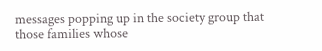messages popping up in the society group that those families whose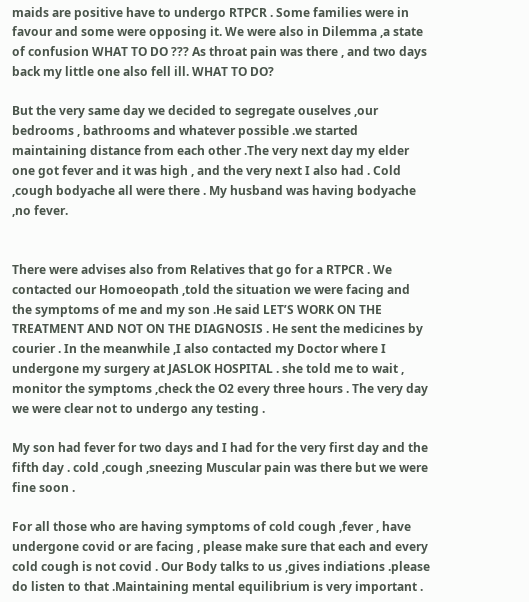maids are positive have to undergo RTPCR . Some families were in favour and some were opposing it. We were also in Dilemma ,a state of confusion WHAT TO DO ??? As throat pain was there , and two days back my little one also fell ill. WHAT TO DO?

But the very same day we decided to segregate ouselves ,our bedrooms , bathrooms and whatever possible .we started maintaining distance from each other .The very next day my elder one got fever and it was high , and the very next I also had . Cold ,cough bodyache all were there . My husband was having bodyache ,no fever.


There were advises also from Relatives that go for a RTPCR . We contacted our Homoeopath ,told the situation we were facing and the symptoms of me and my son .He said LET’S WORK ON THE TREATMENT AND NOT ON THE DIAGNOSIS . He sent the medicines by courier . In the meanwhile ,I also contacted my Doctor where I undergone my surgery at JASLOK HOSPITAL . she told me to wait , monitor the symptoms ,check the O2 every three hours . The very day we were clear not to undergo any testing .

My son had fever for two days and I had for the very first day and the fifth day . cold ,cough ,sneezing Muscular pain was there but we were fine soon .

For all those who are having symptoms of cold cough ,fever , have undergone covid or are facing , please make sure that each and every cold cough is not covid . Our Body talks to us ,gives indiations .please do listen to that .Maintaining mental equilibrium is very important .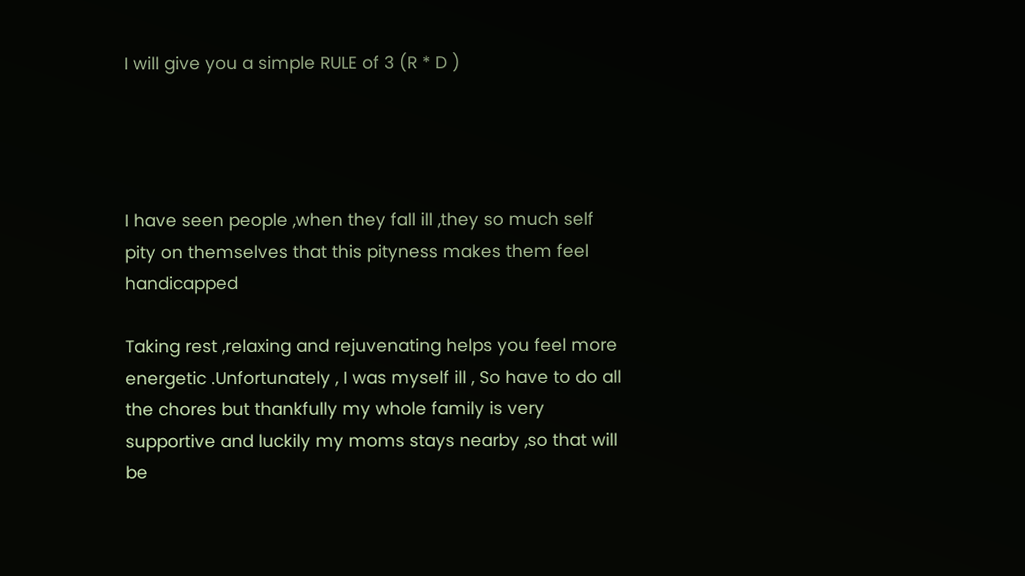I will give you a simple RULE of 3 (R * D )




I have seen people ,when they fall ill ,they so much self pity on themselves that this pityness makes them feel handicapped

Taking rest ,relaxing and rejuvenating helps you feel more energetic .Unfortunately , I was myself ill , So have to do all the chores but thankfully my whole family is very supportive and luckily my moms stays nearby ,so that will be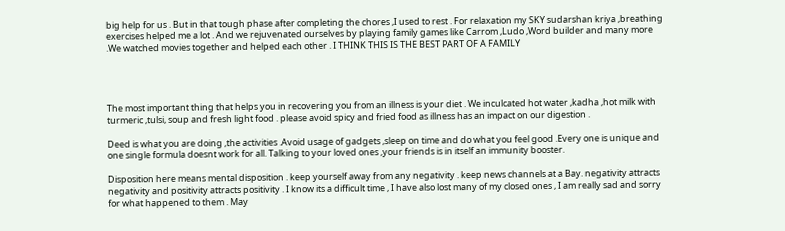big help for us . But in that tough phase after completing the chores ,I used to rest . For relaxation my SKY sudarshan kriya ,breathing exercises helped me a lot . And we rejuvenated ourselves by playing family games like Carrom ,Ludo ,Word builder and many more .We watched movies together and helped each other . I THINK THIS IS THE BEST PART OF A FAMILY




The most important thing that helps you in recovering you from an illness is your diet . We inculcated hot water ,kadha ,hot milk with turmeric ,tulsi, soup and fresh light food . please avoid spicy and fried food as illness has an impact on our digestion .

Deed is what you are doing ,the activities .Avoid usage of gadgets ,sleep on time and do what you feel good .Every one is unique and one single formula doesnt work for all. Talking to your loved ones ,your friends is in itself an immunity booster.

Disposition here means mental disposition . keep yourself away from any negativity . keep news channels at a Bay. negativity attracts negativity and positivity attracts positivity . I know its a difficult time , I have also lost many of my closed ones , I am really sad and sorry for what happened to them . May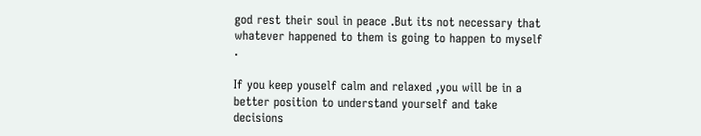god rest their soul in peace .But its not necessary that whatever happened to them is going to happen to myself .

If you keep youself calm and relaxed ,you will be in a better position to understand yourself and take decisions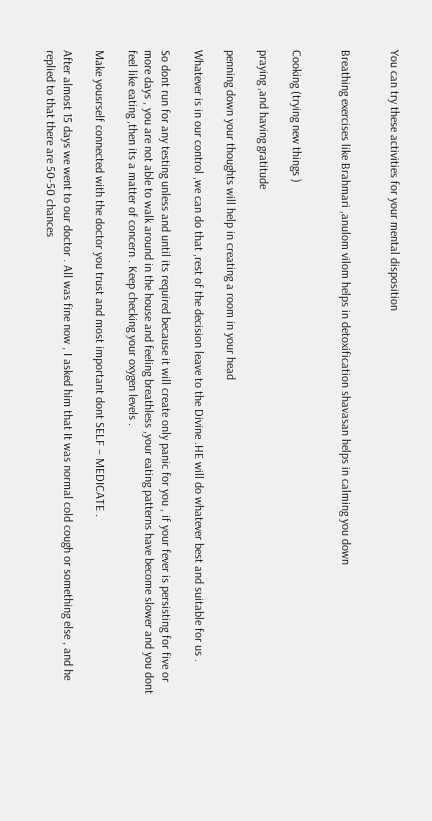You can try these activities for your mental disposition


Breathing exercises like Brahmari ,anulom vilom helps in detoxification shavasan helps in calming you down


Cooking (trying new things )

praying ,and having gratitude

penning down your thoughts will help in creating a room in your head

Whatever is in our control ,we can do that ,rest of the decision leave to the Divine .HE will do whatever best and suitable for us .

So dont run for any testing unless and until its required because it will create only panic for you , if your fever is persisting for five or more days , you are not able to walk around in the house and feeling breathless ,your eating patterns have become slower and you dont feel like eating ,then its a matter of concern . Keep checking your oxygen levels .

Make yousrself connected with the doctor you trust and most important dont SELF – MEDICATE .

After almost 15 days we went to our doctor . All was fine now , I asked him that It was normal cold cough or something else , and he replied to that there are 50-50 chances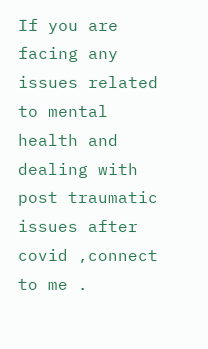If you are facing any issues related to mental health and dealing with post traumatic issues after covid ,connect to me .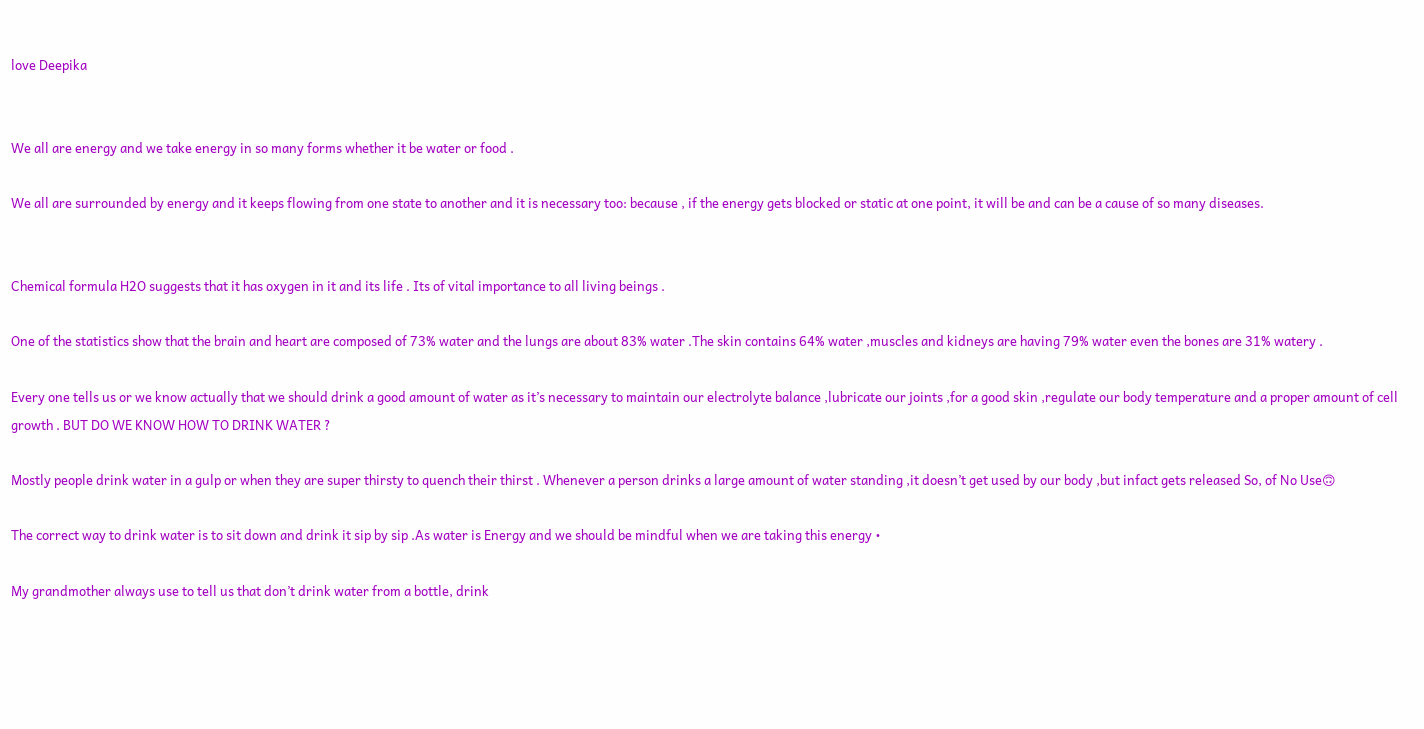love Deepika


We all are energy and we take energy in so many forms whether it be water or food .

We all are surrounded by energy and it keeps flowing from one state to another and it is necessary too: because , if the energy gets blocked or static at one point, it will be and can be a cause of so many diseases.


Chemical formula H2O suggests that it has oxygen in it and its life . Its of vital importance to all living beings .

One of the statistics show that the brain and heart are composed of 73% water and the lungs are about 83% water .The skin contains 64% water ,muscles and kidneys are having 79% water even the bones are 31% watery .

Every one tells us or we know actually that we should drink a good amount of water as it’s necessary to maintain our electrolyte balance ,lubricate our joints ,for a good skin ,regulate our body temperature and a proper amount of cell growth . BUT DO WE KNOW HOW TO DRINK WATER ?

Mostly people drink water in a gulp or when they are super thirsty to quench their thirst . Whenever a person drinks a large amount of water standing ,it doesn’t get used by our body ,but infact gets released So, of No Use🙃

The correct way to drink water is to sit down and drink it sip by sip .As water is Energy and we should be mindful when we are taking this energy •

My grandmother always use to tell us that don’t drink water from a bottle, drink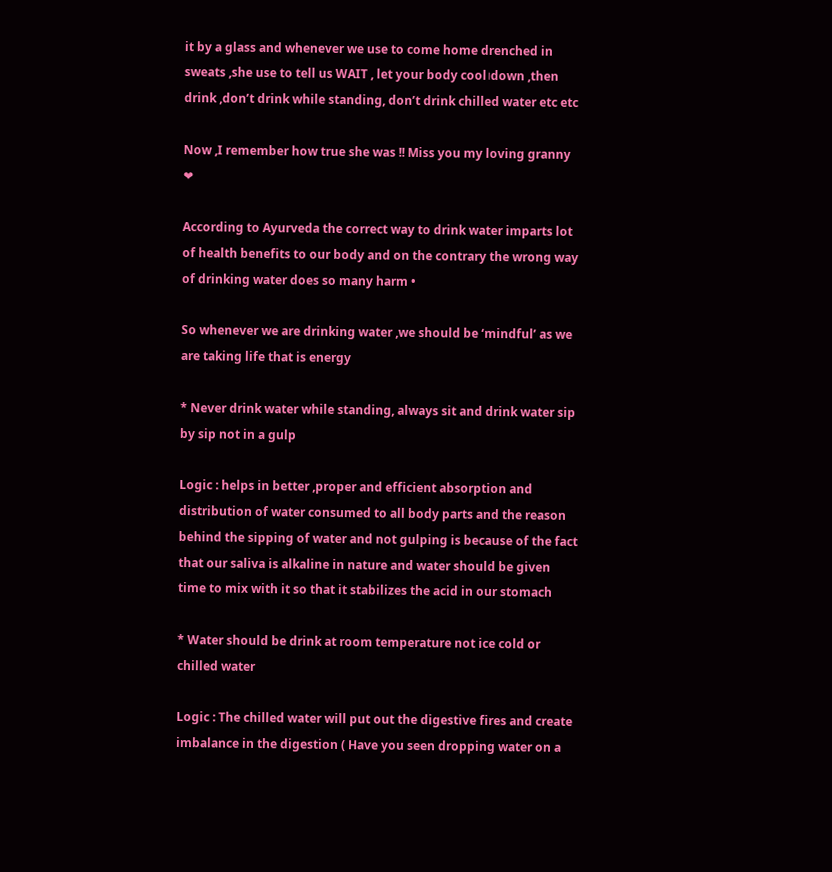it by a glass and whenever we use to come home drenched in sweats ,she use to tell us WAIT , let your body cool।down ,then drink ,don’t drink while standing, don’t drink chilled water etc etc

Now ,I remember how true she was !! Miss you my loving granny ❤

According to Ayurveda the correct way to drink water imparts lot of health benefits to our body and on the contrary the wrong way of drinking water does so many harm •

So whenever we are drinking water ,we should be ‘mindful’ as we are taking life that is energy

* Never drink water while standing, always sit and drink water sip by sip not in a gulp

Logic : helps in better ,proper and efficient absorption and distribution of water consumed to all body parts and the reason behind the sipping of water and not gulping is because of the fact that our saliva is alkaline in nature and water should be given time to mix with it so that it stabilizes the acid in our stomach

* Water should be drink at room temperature not ice cold or chilled water

Logic : The chilled water will put out the digestive fires and create imbalance in the digestion ( Have you seen dropping water on a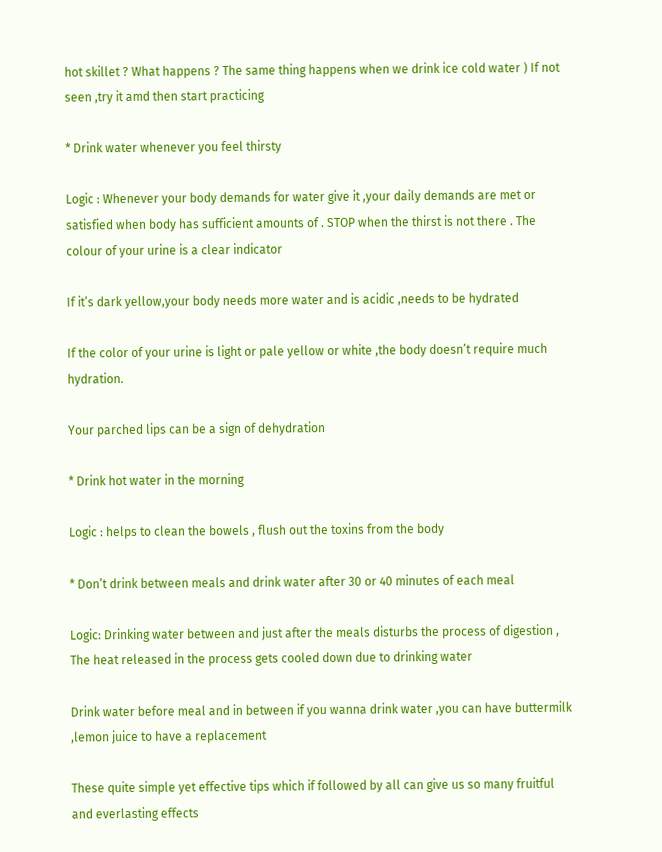hot skillet ? What happens ? The same thing happens when we drink ice cold water ) If not seen ,try it amd then start practicing

* Drink water whenever you feel thirsty

Logic : Whenever your body demands for water give it ,your daily demands are met or satisfied when body has sufficient amounts of . STOP when the thirst is not there . The colour of your urine is a clear indicator

If it’s dark yellow,your body needs more water and is acidic ,needs to be hydrated

If the color of your urine is light or pale yellow or white ,the body doesn’t require much hydration.

Your parched lips can be a sign of dehydration

* Drink hot water in the morning

Logic : helps to clean the bowels , flush out the toxins from the body

* Don’t drink between meals and drink water after 30 or 40 minutes of each meal

Logic: Drinking water between and just after the meals disturbs the process of digestion , The heat released in the process gets cooled down due to drinking water

Drink water before meal and in between if you wanna drink water ,you can have buttermilk ,lemon juice to have a replacement

These quite simple yet effective tips which if followed by all can give us so many fruitful and everlasting effects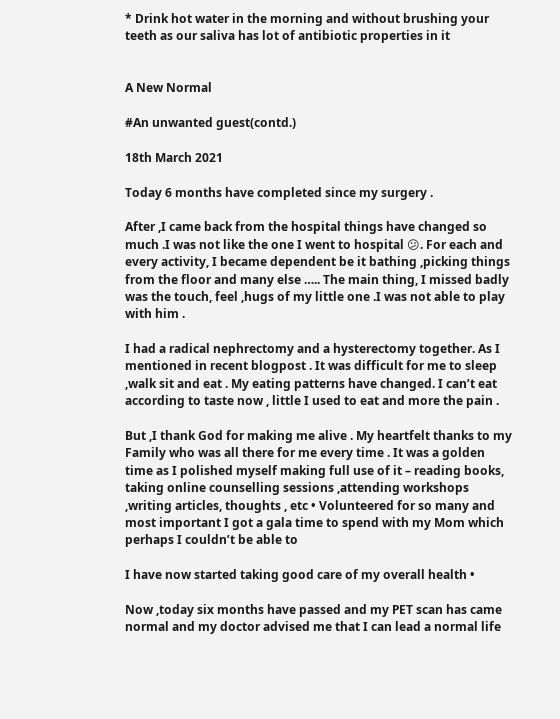* Drink hot water in the morning and without brushing your teeth as our saliva has lot of antibiotic properties in it


A New Normal

#An unwanted guest(contd.)

18th March 2021

Today 6 months have completed since my surgery .

After ,I came back from the hospital things have changed so much .I was not like the one I went to hospital 😕. For each and every activity, I became dependent be it bathing ,picking things from the floor and many else ….. The main thing, I missed badly was the touch, feel ,hugs of my little one .I was not able to play with him .

I had a radical nephrectomy and a hysterectomy together. As I mentioned in recent blogpost . It was difficult for me to sleep ,walk sit and eat . My eating patterns have changed. I can’t eat according to taste now , little I used to eat and more the pain .

But ,I thank God for making me alive . My heartfelt thanks to my Family who was all there for me every time . It was a golden time as I polished myself making full use of it – reading books, taking online counselling sessions ,attending workshops ,writing articles, thoughts , etc • Volunteered for so many and most important I got a gala time to spend with my Mom which perhaps I couldn’t be able to

I have now started taking good care of my overall health •

Now ,today six months have passed and my PET scan has came normal and my doctor advised me that I can lead a normal life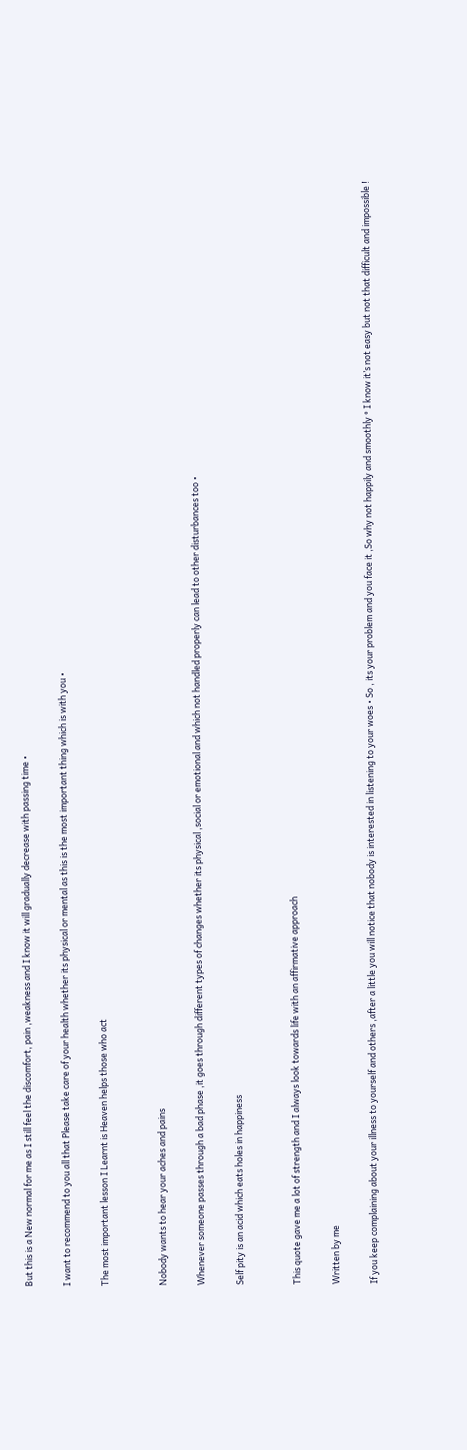But this is a New normal for me as I still feel the discomfort, pain ,weakness and I know it will gradually decrease with passing time •

I want to recommend to you all that Please take care of your health whether its physical or mental as this is the most important thing which is with you •

The most important lesson I Learnt is Heaven helps those who act


Nobody wants to hear your aches and pains

Whenever someone passes through a bad phase ,it goes through different types of changes whether its physical ,social or emotional and which not handled properly can lead to other disturbances too •

Self pity is an acid which eats holes in happiness


This quote gave me a lot of strength and I always look towards life with an affirmative approach

Written by me

If you keep complaining about your illness to yourself and others ,after a little you will notice that nobody is interested in listening to your woes • So , its your problem and you face it ,So why not happily and smoothly ॰ I know it’s not easy but not that difficult and impossible !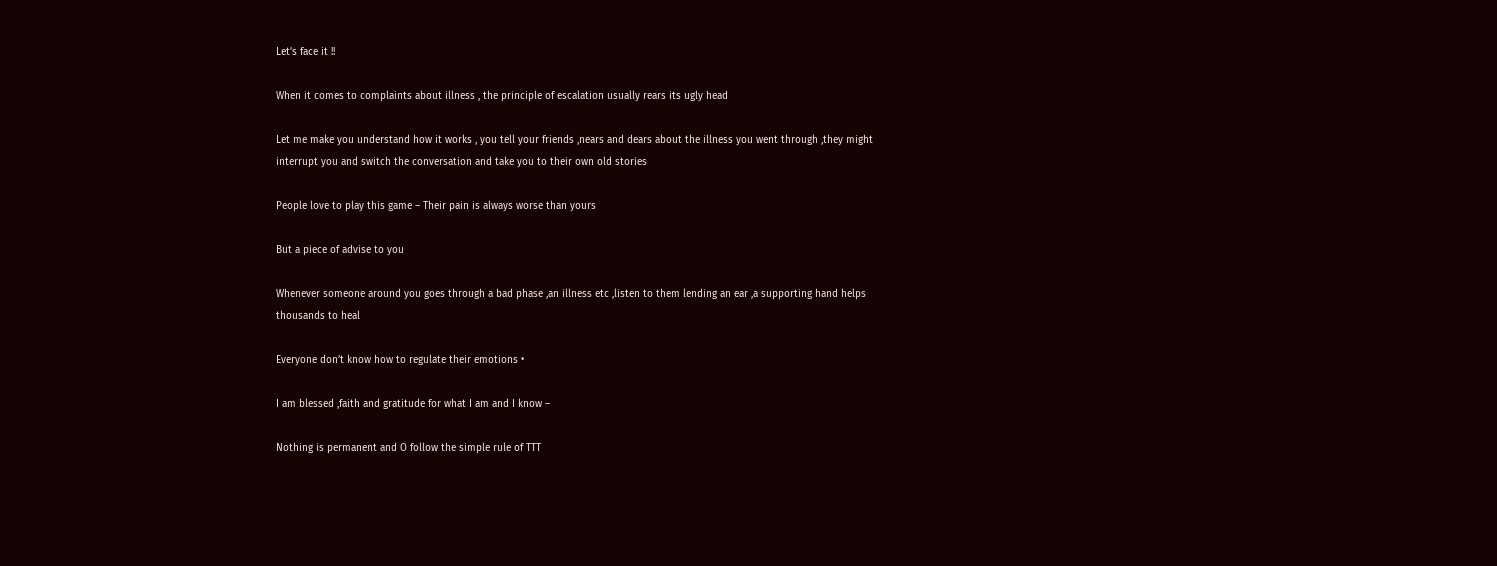Let’s face it !!

When it comes to complaints about illness , the principle of escalation usually rears its ugly head

Let me make you understand how it works , you tell your friends ,nears and dears about the illness you went through ,they might interrupt you and switch the conversation and take you to their own old stories

People love to play this game – Their pain is always worse than yours

But a piece of advise to you

Whenever someone around you goes through a bad phase ,an illness etc ,listen to them lending an ear ,a supporting hand helps thousands to heal

Everyone don’t know how to regulate their emotions •

I am blessed ,faith and gratitude for what I am and I know –

Nothing is permanent and O follow the simple rule of TTT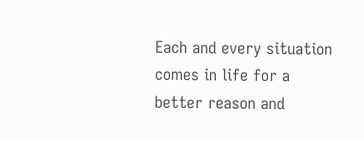Each and every situation comes in life for a better reason and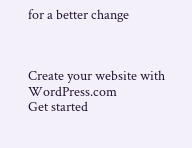for a better change



Create your website with WordPress.com
Get started